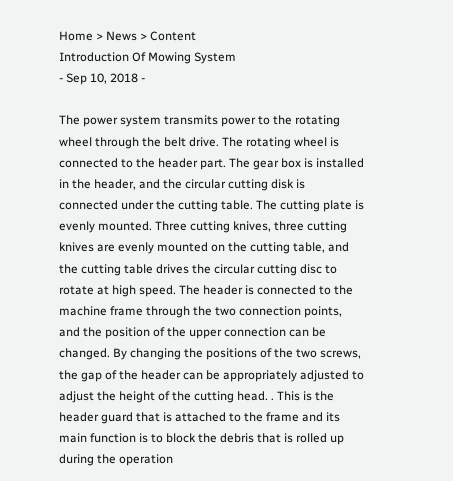Home > News > Content
Introduction Of Mowing System
- Sep 10, 2018 -

The power system transmits power to the rotating wheel through the belt drive. The rotating wheel is connected to the header part. The gear box is installed in the header, and the circular cutting disk is connected under the cutting table. The cutting plate is evenly mounted. Three cutting knives, three cutting knives are evenly mounted on the cutting table, and the cutting table drives the circular cutting disc to rotate at high speed. The header is connected to the machine frame through the two connection points, and the position of the upper connection can be changed. By changing the positions of the two screws, the gap of the header can be appropriately adjusted to adjust the height of the cutting head. . This is the header guard that is attached to the frame and its main function is to block the debris that is rolled up during the operation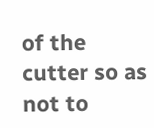of the cutter so as not to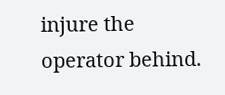injure the operator behind.